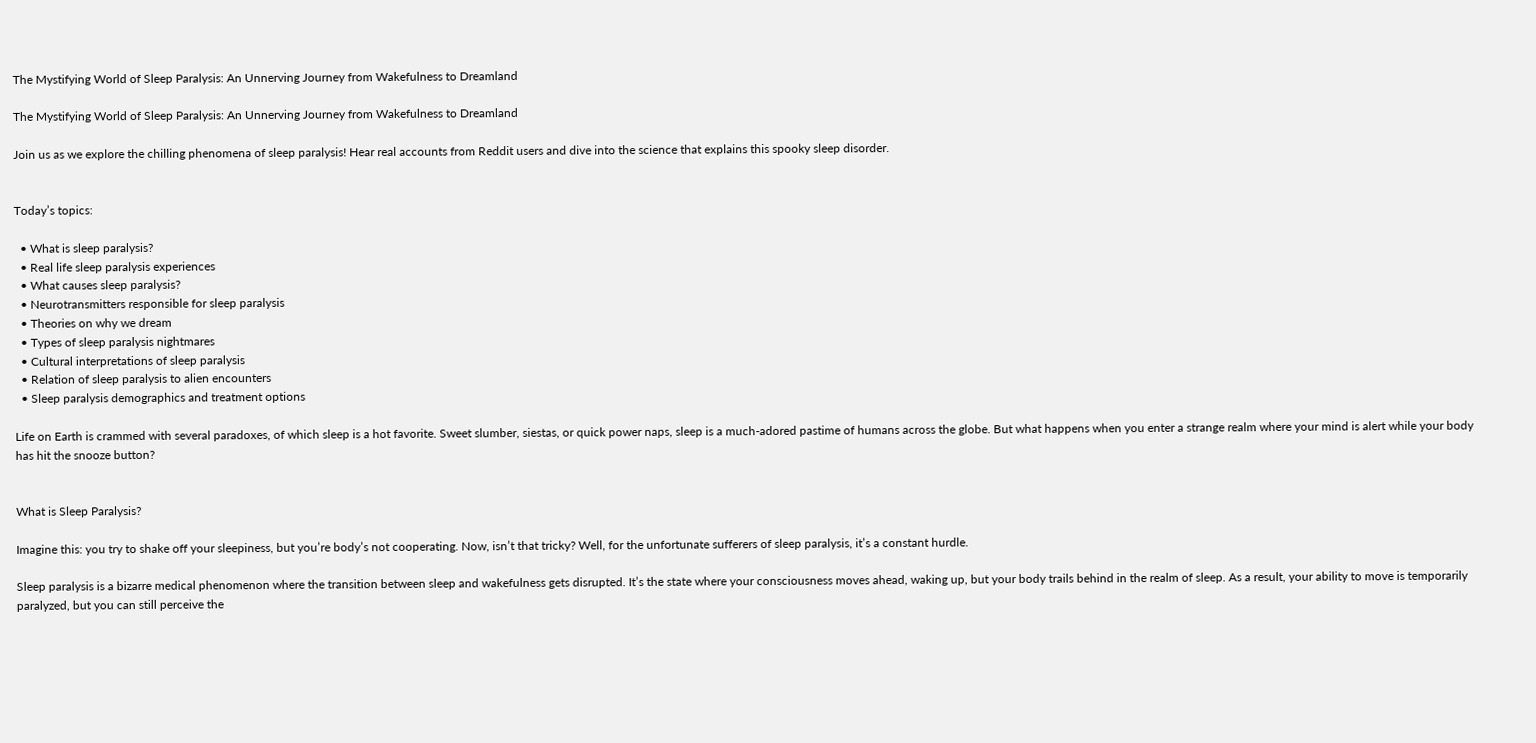The Mystifying World of Sleep Paralysis: An Unnerving Journey from Wakefulness to Dreamland

The Mystifying World of Sleep Paralysis: An Unnerving Journey from Wakefulness to Dreamland

Join us as we explore the chilling phenomena of sleep paralysis! Hear real accounts from Reddit users and dive into the science that explains this spooky sleep disorder.


Today’s topics:

  • What is sleep paralysis?
  • Real life sleep paralysis experiences
  • What causes sleep paralysis?
  • Neurotransmitters responsible for sleep paralysis
  • Theories on why we dream
  • Types of sleep paralysis nightmares
  • Cultural interpretations of sleep paralysis
  • Relation of sleep paralysis to alien encounters
  • Sleep paralysis demographics and treatment options

Life on Earth is crammed with several paradoxes, of which sleep is a hot favorite. Sweet slumber, siestas, or quick power naps, sleep is a much-adored pastime of humans across the globe. But what happens when you enter a strange realm where your mind is alert while your body has hit the snooze button?


What is Sleep Paralysis?

Imagine this: you try to shake off your sleepiness, but you’re body’s not cooperating. Now, isn’t that tricky? Well, for the unfortunate sufferers of sleep paralysis, it’s a constant hurdle.

Sleep paralysis is a bizarre medical phenomenon where the transition between sleep and wakefulness gets disrupted. It’s the state where your consciousness moves ahead, waking up, but your body trails behind in the realm of sleep. As a result, your ability to move is temporarily paralyzed, but you can still perceive the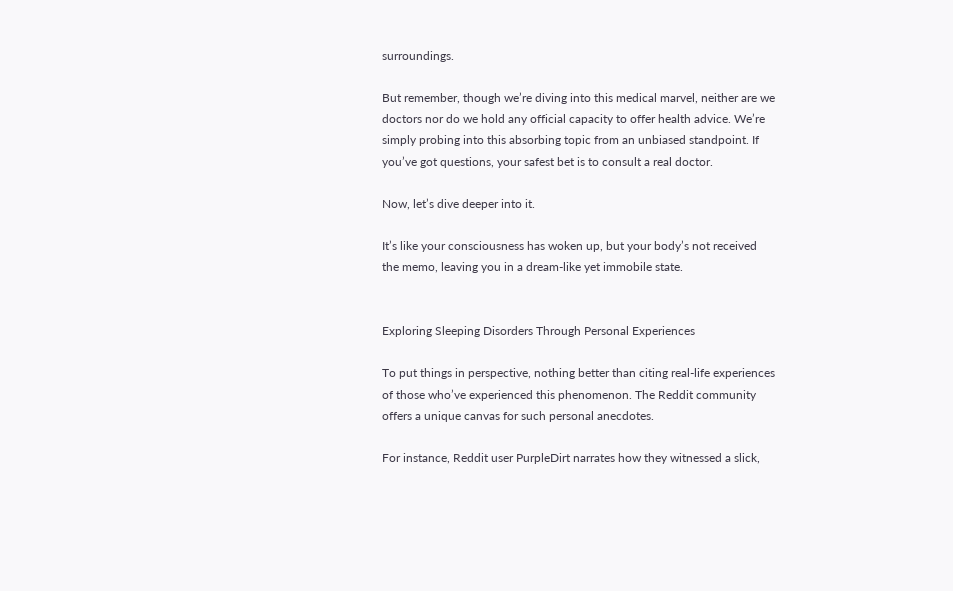surroundings.

But remember, though we’re diving into this medical marvel, neither are we doctors nor do we hold any official capacity to offer health advice. We’re simply probing into this absorbing topic from an unbiased standpoint. If you’ve got questions, your safest bet is to consult a real doctor.

Now, let’s dive deeper into it.

It’s like your consciousness has woken up, but your body’s not received the memo, leaving you in a dream-like yet immobile state.


Exploring Sleeping Disorders Through Personal Experiences

To put things in perspective, nothing better than citing real-life experiences of those who’ve experienced this phenomenon. The Reddit community offers a unique canvas for such personal anecdotes.

For instance, Reddit user PurpleDirt narrates how they witnessed a slick,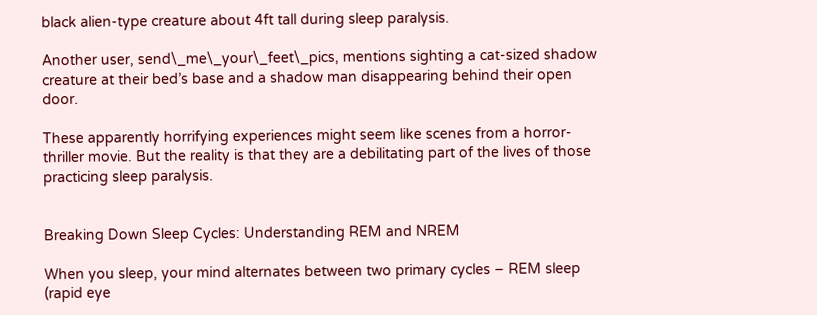black alien-type creature about 4ft tall during sleep paralysis.

Another user, send\_me\_your\_feet\_pics, mentions sighting a cat-sized shadow creature at their bed’s base and a shadow man disappearing behind their open door.

These apparently horrifying experiences might seem like scenes from a horror-thriller movie. But the reality is that they are a debilitating part of the lives of those practicing sleep paralysis.


Breaking Down Sleep Cycles: Understanding REM and NREM

When you sleep, your mind alternates between two primary cycles – REM sleep (rapid eye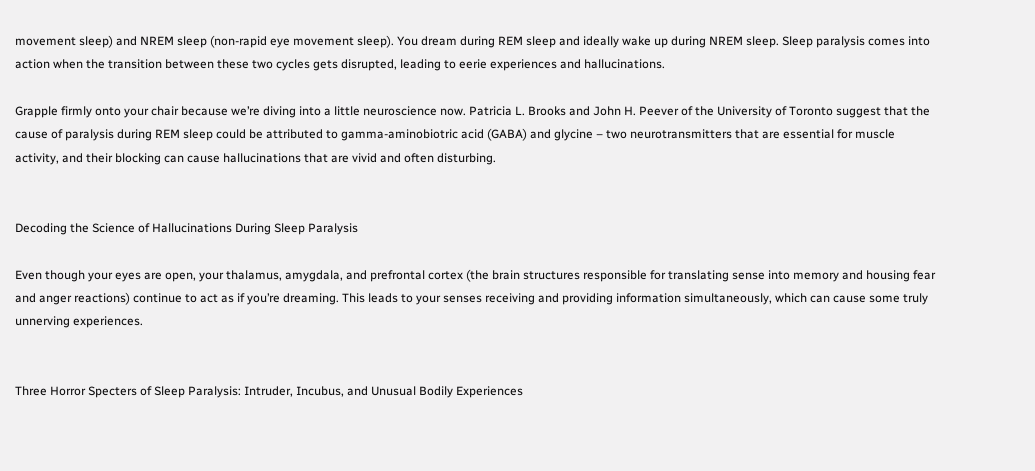movement sleep) and NREM sleep (non-rapid eye movement sleep). You dream during REM sleep and ideally wake up during NREM sleep. Sleep paralysis comes into action when the transition between these two cycles gets disrupted, leading to eerie experiences and hallucinations.

Grapple firmly onto your chair because we’re diving into a little neuroscience now. Patricia L. Brooks and John H. Peever of the University of Toronto suggest that the cause of paralysis during REM sleep could be attributed to gamma-aminobiotric acid (GABA) and glycine – two neurotransmitters that are essential for muscle activity, and their blocking can cause hallucinations that are vivid and often disturbing.


Decoding the Science of Hallucinations During Sleep Paralysis

Even though your eyes are open, your thalamus, amygdala, and prefrontal cortex (the brain structures responsible for translating sense into memory and housing fear and anger reactions) continue to act as if you’re dreaming. This leads to your senses receiving and providing information simultaneously, which can cause some truly unnerving experiences.


Three Horror Specters of Sleep Paralysis: Intruder, Incubus, and Unusual Bodily Experiences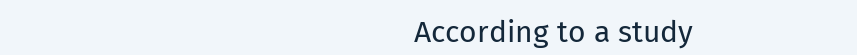According to a study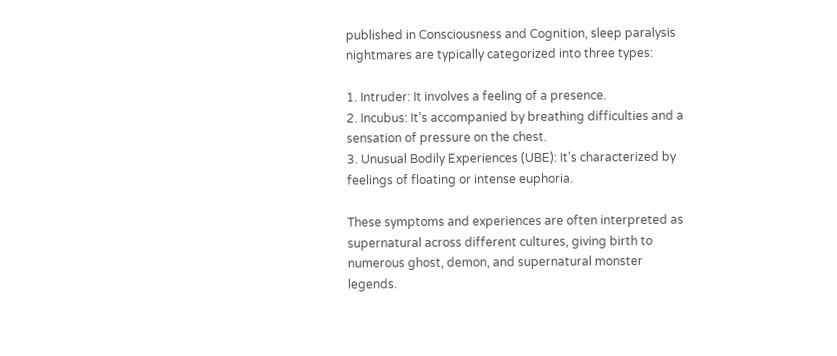published in Consciousness and Cognition, sleep paralysis nightmares are typically categorized into three types:

1. Intruder: It involves a feeling of a presence.
2. Incubus: It’s accompanied by breathing difficulties and a sensation of pressure on the chest.
3. Unusual Bodily Experiences (UBE): It’s characterized by feelings of floating or intense euphoria.

These symptoms and experiences are often interpreted as supernatural across different cultures, giving birth to numerous ghost, demon, and supernatural monster legends.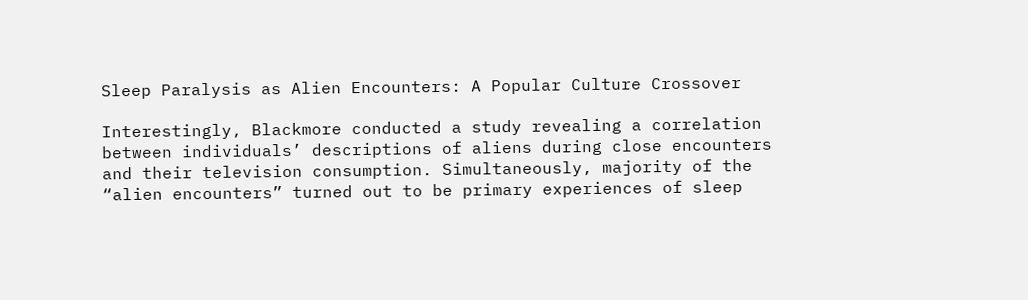Sleep Paralysis as Alien Encounters: A Popular Culture Crossover

Interestingly, Blackmore conducted a study revealing a correlation between individuals’ descriptions of aliens during close encounters and their television consumption. Simultaneously, majority of the “alien encounters” turned out to be primary experiences of sleep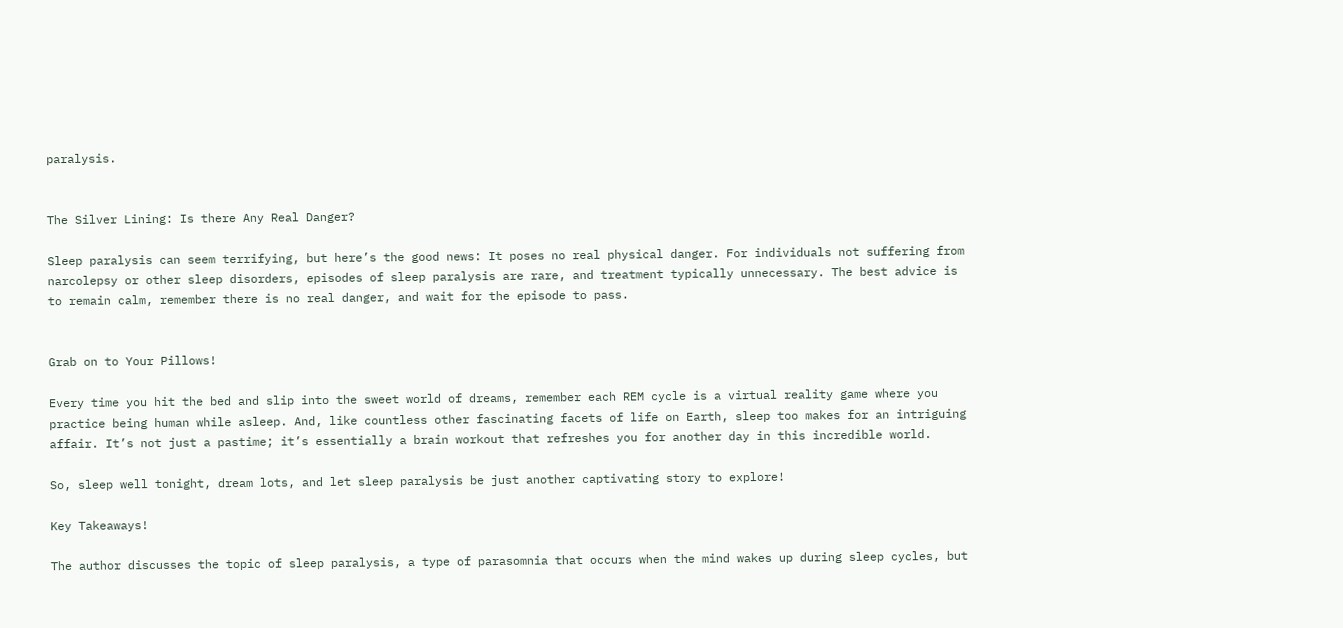paralysis.


The Silver Lining: Is there Any Real Danger?

Sleep paralysis can seem terrifying, but here’s the good news: It poses no real physical danger. For individuals not suffering from narcolepsy or other sleep disorders, episodes of sleep paralysis are rare, and treatment typically unnecessary. The best advice is to remain calm, remember there is no real danger, and wait for the episode to pass.


Grab on to Your Pillows!

Every time you hit the bed and slip into the sweet world of dreams, remember each REM cycle is a virtual reality game where you practice being human while asleep. And, like countless other fascinating facets of life on Earth, sleep too makes for an intriguing affair. It’s not just a pastime; it’s essentially a brain workout that refreshes you for another day in this incredible world.

So, sleep well tonight, dream lots, and let sleep paralysis be just another captivating story to explore!

Key Takeaways!

The author discusses the topic of sleep paralysis, a type of parasomnia that occurs when the mind wakes up during sleep cycles, but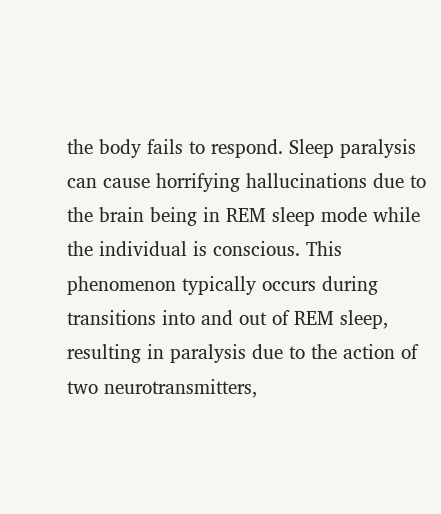the body fails to respond. Sleep paralysis can cause horrifying hallucinations due to the brain being in REM sleep mode while the individual is conscious. This phenomenon typically occurs during transitions into and out of REM sleep, resulting in paralysis due to the action of two neurotransmitters,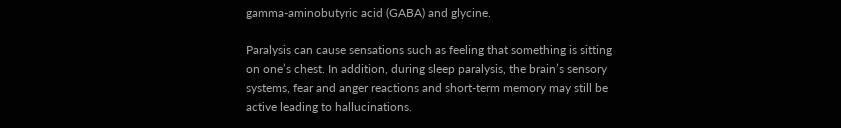gamma-aminobutyric acid (GABA) and glycine.

Paralysis can cause sensations such as feeling that something is sitting on one’s chest. In addition, during sleep paralysis, the brain’s sensory systems, fear and anger reactions and short-term memory may still be active leading to hallucinations.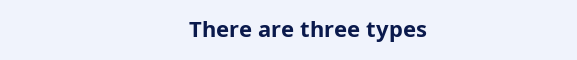There are three types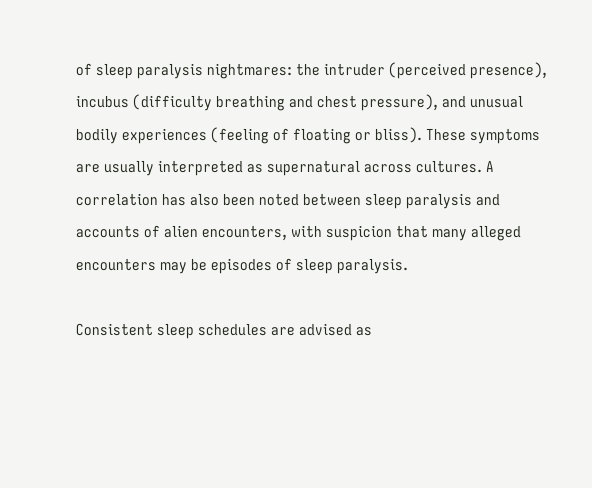of sleep paralysis nightmares: the intruder (perceived presence), incubus (difficulty breathing and chest pressure), and unusual bodily experiences (feeling of floating or bliss). These symptoms are usually interpreted as supernatural across cultures. A correlation has also been noted between sleep paralysis and accounts of alien encounters, with suspicion that many alleged encounters may be episodes of sleep paralysis.

Consistent sleep schedules are advised as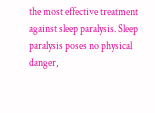the most effective treatment against sleep paralysis. Sleep paralysis poses no physical danger,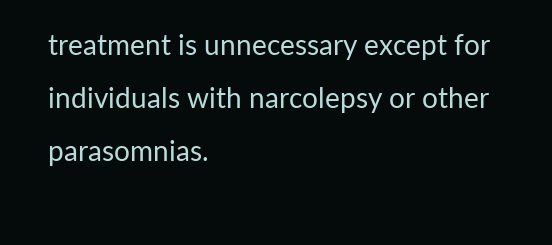treatment is unnecessary except for individuals with narcolepsy or other parasomnias.